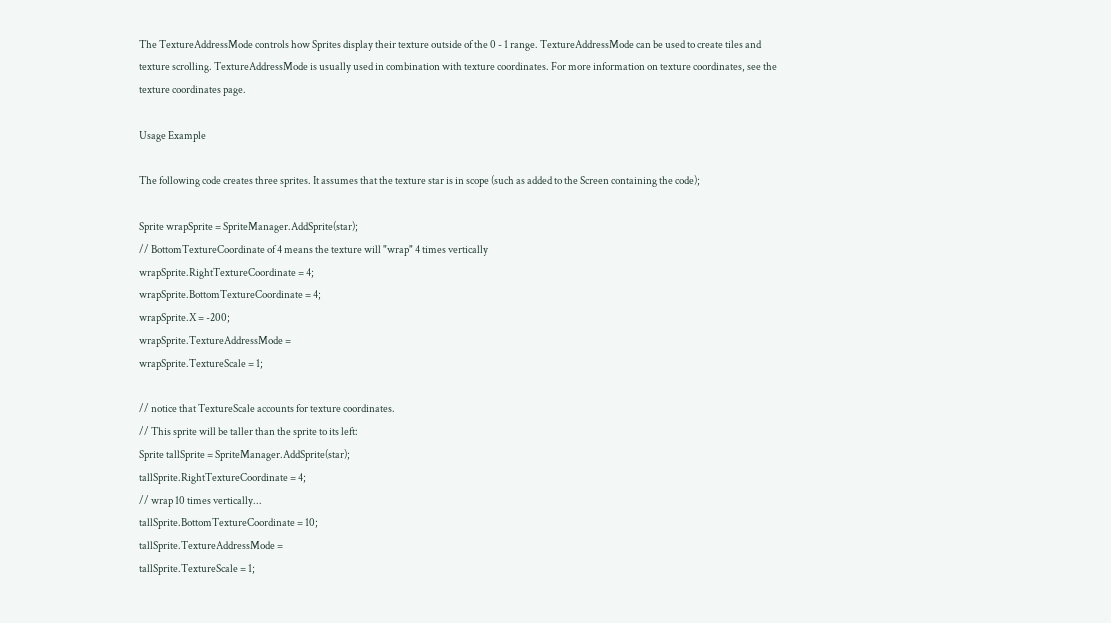The TextureAddressMode controls how Sprites display their texture outside of the 0 - 1 range. TextureAddressMode can be used to create tiles and texture scrolling. TextureAddressMode is usually used in combination with texture coordinates. For more information on texture coordinates, see the texture coordinates page.

Usage Example

The following code creates three sprites. It assumes that the texture star is in scope (such as added to the Screen containing the code);

Sprite wrapSprite = SpriteManager.AddSprite(star);
// BottomTextureCoordinate of 4 means the texture will "wrap" 4 times vertically
wrapSprite.RightTextureCoordinate = 4;
wrapSprite.BottomTextureCoordinate = 4;
wrapSprite.X = -200;
wrapSprite.TextureAddressMode =
wrapSprite.TextureScale = 1;

// notice that TextureScale accounts for texture coordinates.
// This sprite will be taller than the sprite to its left:
Sprite tallSprite = SpriteManager.AddSprite(star);
tallSprite.RightTextureCoordinate = 4;
// wrap 10 times vertically...
tallSprite.BottomTextureCoordinate = 10;
tallSprite.TextureAddressMode =
tallSprite.TextureScale = 1;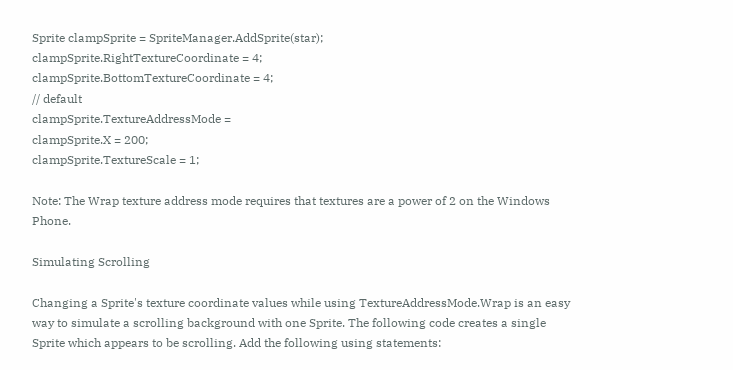Sprite clampSprite = SpriteManager.AddSprite(star);
clampSprite.RightTextureCoordinate = 4;
clampSprite.BottomTextureCoordinate = 4;
// default
clampSprite.TextureAddressMode =
clampSprite.X = 200;
clampSprite.TextureScale = 1;

Note: The Wrap texture address mode requires that textures are a power of 2 on the Windows Phone.

Simulating Scrolling

Changing a Sprite's texture coordinate values while using TextureAddressMode.Wrap is an easy way to simulate a scrolling background with one Sprite. The following code creates a single Sprite which appears to be scrolling. Add the following using statements: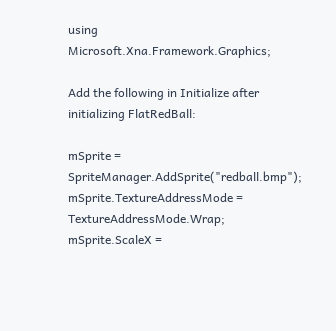using Microsoft.Xna.Framework.Graphics;

Add the following in Initialize after initializing FlatRedBall:

mSprite = SpriteManager.AddSprite("redball.bmp");
mSprite.TextureAddressMode = TextureAddressMode.Wrap;
mSprite.ScaleX =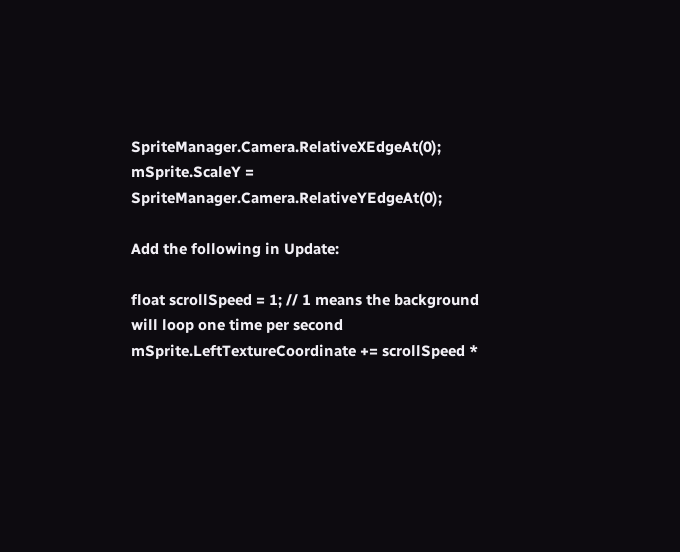SpriteManager.Camera.RelativeXEdgeAt(0);
mSprite.ScaleY = SpriteManager.Camera.RelativeYEdgeAt(0);

Add the following in Update:

float scrollSpeed = 1; // 1 means the background will loop one time per second
mSprite.LeftTextureCoordinate += scrollSpeed *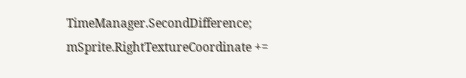TimeManager.SecondDifference;
mSprite.RightTextureCoordinate +=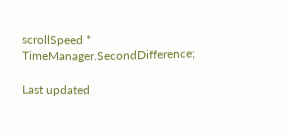scrollSpeed * TimeManager.SecondDifference;

Last updated